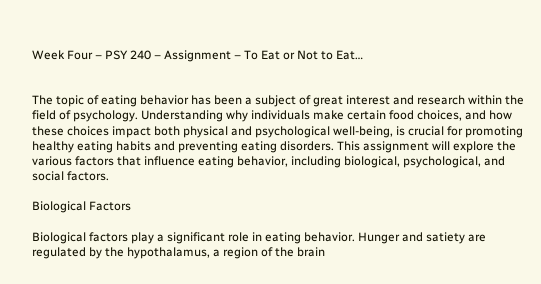Week Four – PSY 240 – Assignment – To Eat or Not to Eat…


The topic of eating behavior has been a subject of great interest and research within the field of psychology. Understanding why individuals make certain food choices, and how these choices impact both physical and psychological well-being, is crucial for promoting healthy eating habits and preventing eating disorders. This assignment will explore the various factors that influence eating behavior, including biological, psychological, and social factors.

Biological Factors

Biological factors play a significant role in eating behavior. Hunger and satiety are regulated by the hypothalamus, a region of the brain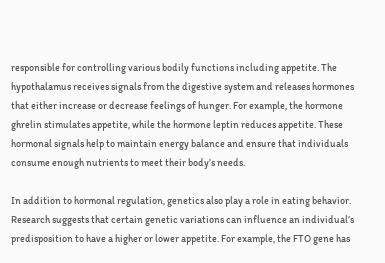responsible for controlling various bodily functions including appetite. The hypothalamus receives signals from the digestive system and releases hormones that either increase or decrease feelings of hunger. For example, the hormone ghrelin stimulates appetite, while the hormone leptin reduces appetite. These hormonal signals help to maintain energy balance and ensure that individuals consume enough nutrients to meet their body’s needs.

In addition to hormonal regulation, genetics also play a role in eating behavior. Research suggests that certain genetic variations can influence an individual’s predisposition to have a higher or lower appetite. For example, the FTO gene has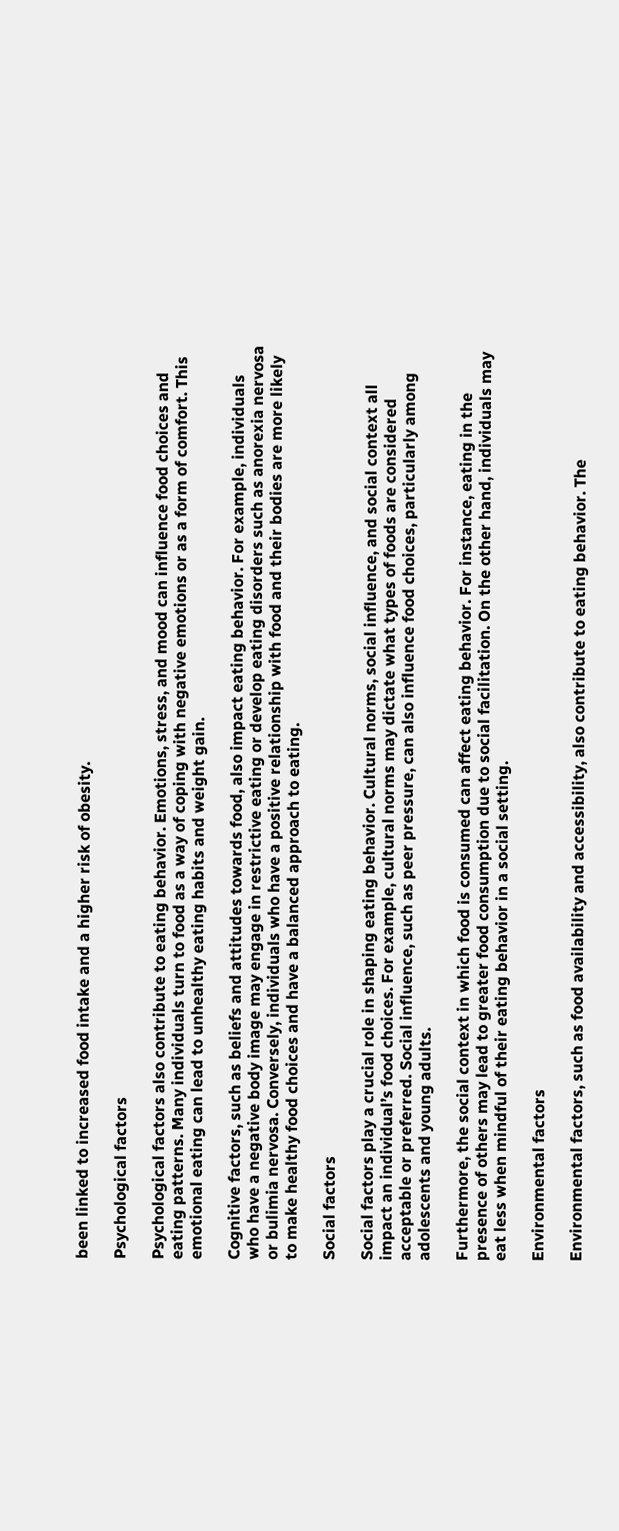been linked to increased food intake and a higher risk of obesity.

Psychological factors

Psychological factors also contribute to eating behavior. Emotions, stress, and mood can influence food choices and eating patterns. Many individuals turn to food as a way of coping with negative emotions or as a form of comfort. This emotional eating can lead to unhealthy eating habits and weight gain.

Cognitive factors, such as beliefs and attitudes towards food, also impact eating behavior. For example, individuals who have a negative body image may engage in restrictive eating or develop eating disorders such as anorexia nervosa or bulimia nervosa. Conversely, individuals who have a positive relationship with food and their bodies are more likely to make healthy food choices and have a balanced approach to eating.

Social factors

Social factors play a crucial role in shaping eating behavior. Cultural norms, social influence, and social context all impact an individual’s food choices. For example, cultural norms may dictate what types of foods are considered acceptable or preferred. Social influence, such as peer pressure, can also influence food choices, particularly among adolescents and young adults.

Furthermore, the social context in which food is consumed can affect eating behavior. For instance, eating in the presence of others may lead to greater food consumption due to social facilitation. On the other hand, individuals may eat less when mindful of their eating behavior in a social setting.

Environmental factors

Environmental factors, such as food availability and accessibility, also contribute to eating behavior. The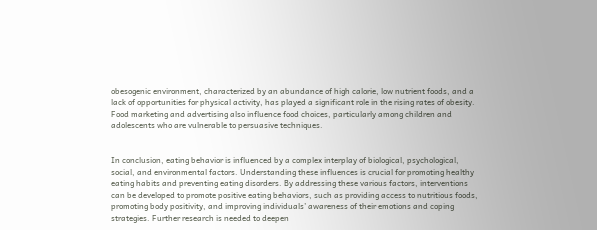obesogenic environment, characterized by an abundance of high calorie, low nutrient foods, and a lack of opportunities for physical activity, has played a significant role in the rising rates of obesity. Food marketing and advertising also influence food choices, particularly among children and adolescents who are vulnerable to persuasive techniques.


In conclusion, eating behavior is influenced by a complex interplay of biological, psychological, social, and environmental factors. Understanding these influences is crucial for promoting healthy eating habits and preventing eating disorders. By addressing these various factors, interventions can be developed to promote positive eating behaviors, such as providing access to nutritious foods, promoting body positivity, and improving individuals’ awareness of their emotions and coping strategies. Further research is needed to deepen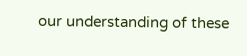our understanding of these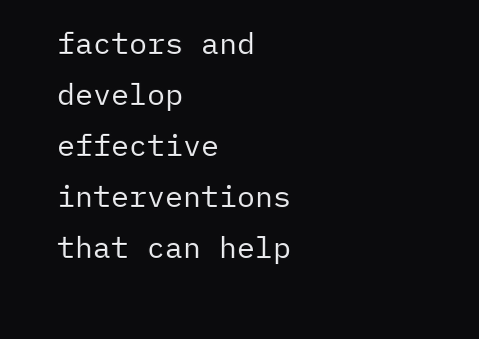factors and develop effective interventions that can help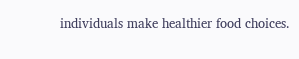individuals make healthier food choices.